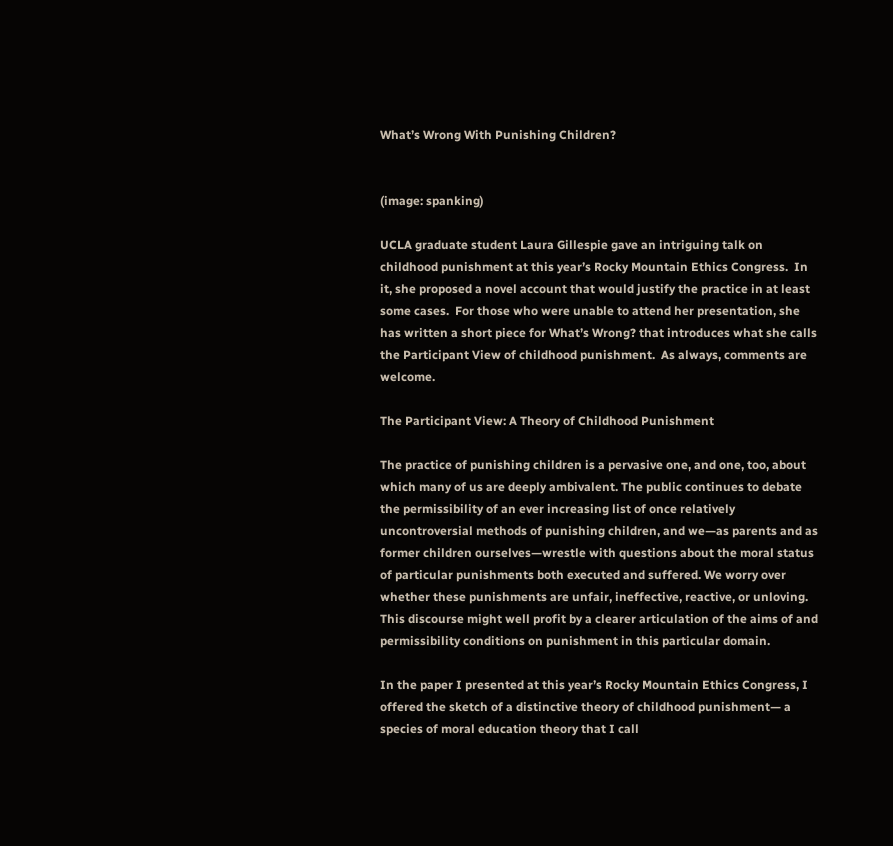What’s Wrong With Punishing Children?


(image: spanking)

UCLA graduate student Laura Gillespie gave an intriguing talk on childhood punishment at this year’s Rocky Mountain Ethics Congress.  In it, she proposed a novel account that would justify the practice in at least some cases.  For those who were unable to attend her presentation, she has written a short piece for What’s Wrong? that introduces what she calls the Participant View of childhood punishment.  As always, comments are welcome.

The Participant View: A Theory of Childhood Punishment

The practice of punishing children is a pervasive one, and one, too, about which many of us are deeply ambivalent. The public continues to debate the permissibility of an ever increasing list of once relatively uncontroversial methods of punishing children, and we—as parents and as former children ourselves—wrestle with questions about the moral status of particular punishments both executed and suffered. We worry over whether these punishments are unfair, ineffective, reactive, or unloving. This discourse might well profit by a clearer articulation of the aims of and permissibility conditions on punishment in this particular domain.

In the paper I presented at this year’s Rocky Mountain Ethics Congress, I offered the sketch of a distinctive theory of childhood punishment— a species of moral education theory that I call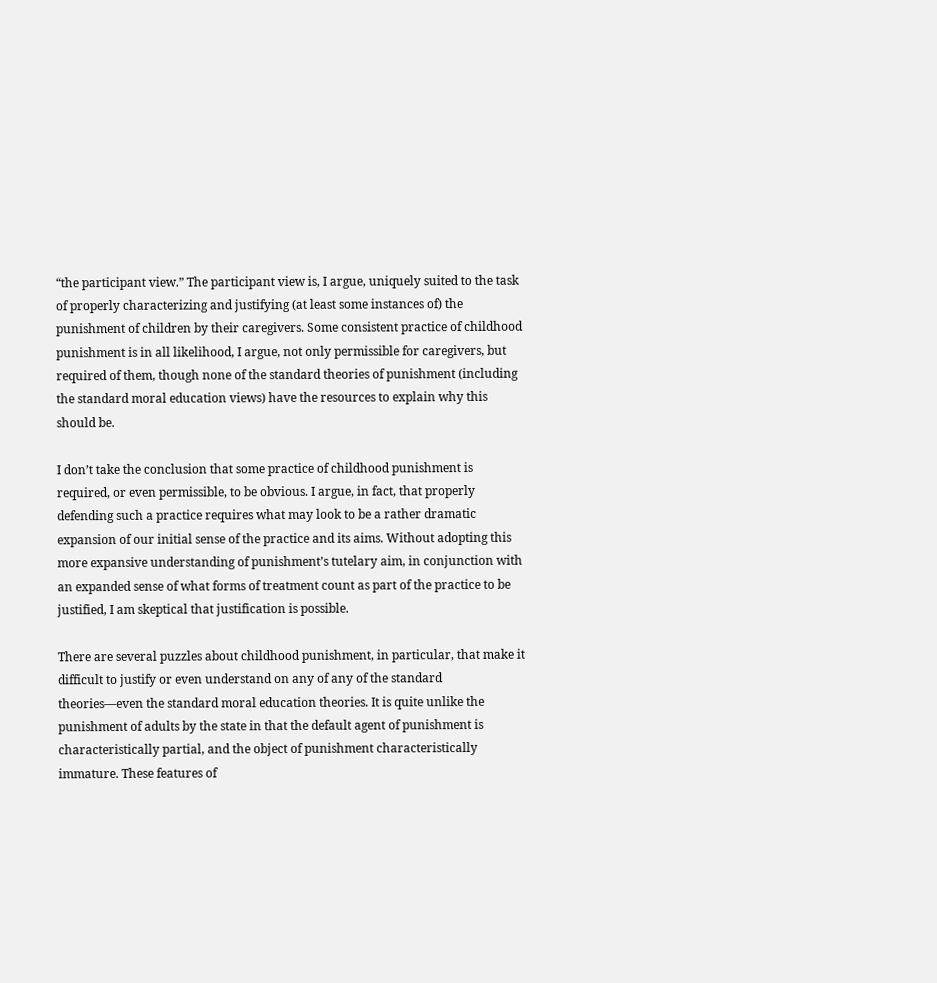“the participant view.” The participant view is, I argue, uniquely suited to the task of properly characterizing and justifying (at least some instances of) the punishment of children by their caregivers. Some consistent practice of childhood punishment is in all likelihood, I argue, not only permissible for caregivers, but required of them, though none of the standard theories of punishment (including the standard moral education views) have the resources to explain why this should be.

I don’t take the conclusion that some practice of childhood punishment is required, or even permissible, to be obvious. I argue, in fact, that properly defending such a practice requires what may look to be a rather dramatic expansion of our initial sense of the practice and its aims. Without adopting this more expansive understanding of punishment’s tutelary aim, in conjunction with an expanded sense of what forms of treatment count as part of the practice to be justified, I am skeptical that justification is possible.

There are several puzzles about childhood punishment, in particular, that make it difficult to justify or even understand on any of any of the standard theories—even the standard moral education theories. It is quite unlike the punishment of adults by the state in that the default agent of punishment is characteristically partial, and the object of punishment characteristically immature. These features of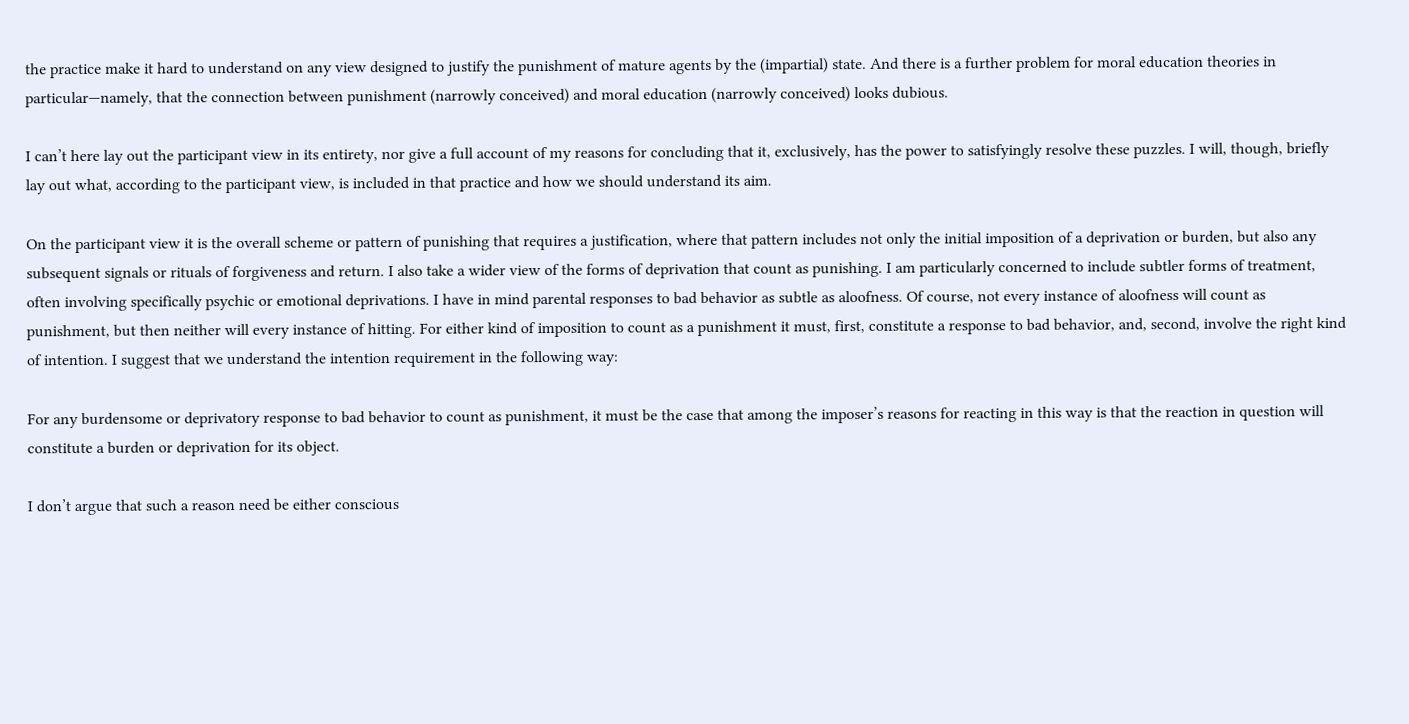the practice make it hard to understand on any view designed to justify the punishment of mature agents by the (impartial) state. And there is a further problem for moral education theories in particular—namely, that the connection between punishment (narrowly conceived) and moral education (narrowly conceived) looks dubious.

I can’t here lay out the participant view in its entirety, nor give a full account of my reasons for concluding that it, exclusively, has the power to satisfyingly resolve these puzzles. I will, though, briefly lay out what, according to the participant view, is included in that practice and how we should understand its aim.

On the participant view it is the overall scheme or pattern of punishing that requires a justification, where that pattern includes not only the initial imposition of a deprivation or burden, but also any subsequent signals or rituals of forgiveness and return. I also take a wider view of the forms of deprivation that count as punishing. I am particularly concerned to include subtler forms of treatment, often involving specifically psychic or emotional deprivations. I have in mind parental responses to bad behavior as subtle as aloofness. Of course, not every instance of aloofness will count as punishment, but then neither will every instance of hitting. For either kind of imposition to count as a punishment it must, first, constitute a response to bad behavior, and, second, involve the right kind of intention. I suggest that we understand the intention requirement in the following way:

For any burdensome or deprivatory response to bad behavior to count as punishment, it must be the case that among the imposer’s reasons for reacting in this way is that the reaction in question will constitute a burden or deprivation for its object.

I don’t argue that such a reason need be either conscious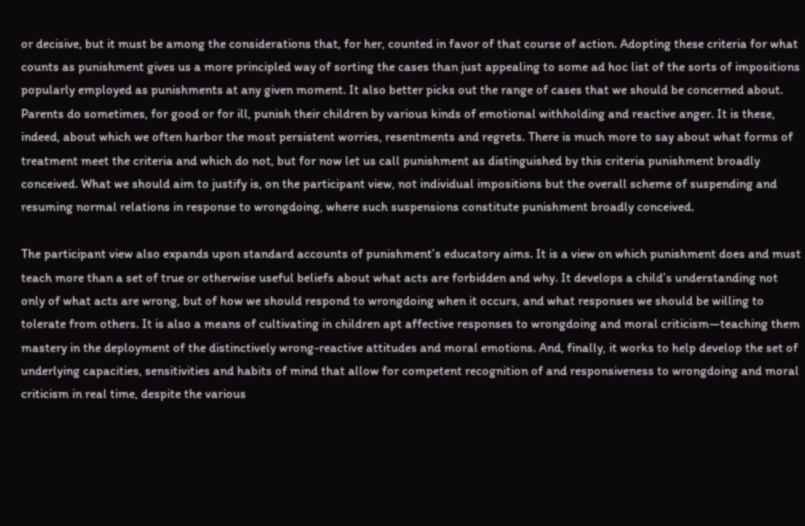or decisive, but it must be among the considerations that, for her, counted in favor of that course of action. Adopting these criteria for what counts as punishment gives us a more principled way of sorting the cases than just appealing to some ad hoc list of the sorts of impositions popularly employed as punishments at any given moment. It also better picks out the range of cases that we should be concerned about. Parents do sometimes, for good or for ill, punish their children by various kinds of emotional withholding and reactive anger. It is these, indeed, about which we often harbor the most persistent worries, resentments and regrets. There is much more to say about what forms of treatment meet the criteria and which do not, but for now let us call punishment as distinguished by this criteria punishment broadly conceived. What we should aim to justify is, on the participant view, not individual impositions but the overall scheme of suspending and resuming normal relations in response to wrongdoing, where such suspensions constitute punishment broadly conceived.

The participant view also expands upon standard accounts of punishment’s educatory aims. It is a view on which punishment does and must teach more than a set of true or otherwise useful beliefs about what acts are forbidden and why. It develops a child’s understanding not only of what acts are wrong, but of how we should respond to wrongdoing when it occurs, and what responses we should be willing to tolerate from others. It is also a means of cultivating in children apt affective responses to wrongdoing and moral criticism—teaching them mastery in the deployment of the distinctively wrong-reactive attitudes and moral emotions. And, finally, it works to help develop the set of underlying capacities, sensitivities and habits of mind that allow for competent recognition of and responsiveness to wrongdoing and moral criticism in real time, despite the various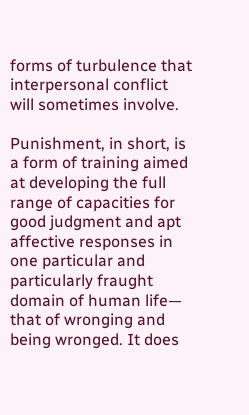forms of turbulence that interpersonal conflict will sometimes involve.

Punishment, in short, is a form of training aimed at developing the full range of capacities for good judgment and apt affective responses in one particular and particularly fraught domain of human life— that of wronging and being wronged. It does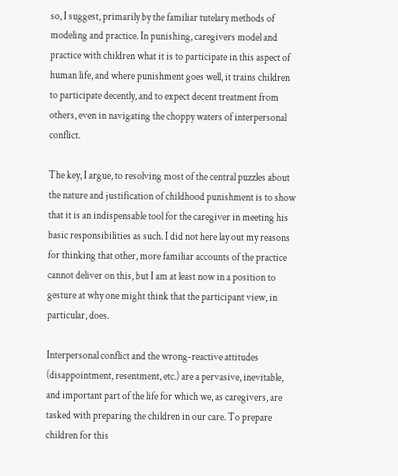so, I suggest, primarily by the familiar tutelary methods of modeling and practice. In punishing, caregivers model and practice with children what it is to participate in this aspect of human life, and where punishment goes well, it trains children to participate decently, and to expect decent treatment from others, even in navigating the choppy waters of interpersonal conflict.

The key, I argue, to resolving most of the central puzzles about the nature and justification of childhood punishment is to show that it is an indispensable tool for the caregiver in meeting his basic responsibilities as such. I did not here lay out my reasons for thinking that other, more familiar accounts of the practice cannot deliver on this, but I am at least now in a position to gesture at why one might think that the participant view, in particular, does.

Interpersonal conflict and the wrong-reactive attitudes (disappointment, resentment, etc.) are a pervasive, inevitable, and important part of the life for which we, as caregivers, are tasked with preparing the children in our care. To prepare children for this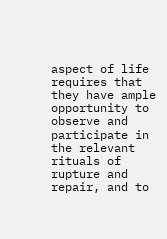aspect of life requires that they have ample opportunity to observe and participate in the relevant rituals of rupture and repair, and to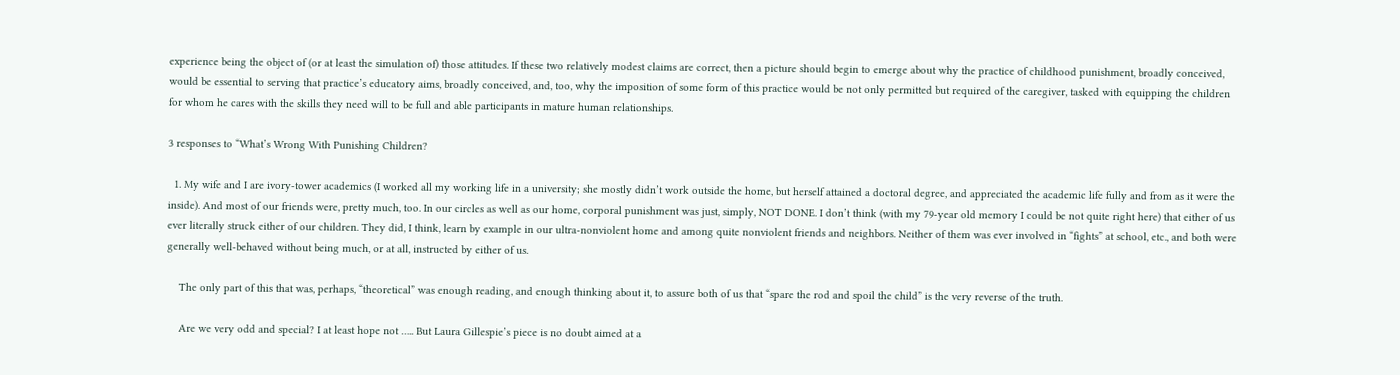experience being the object of (or at least the simulation of) those attitudes. If these two relatively modest claims are correct, then a picture should begin to emerge about why the practice of childhood punishment, broadly conceived, would be essential to serving that practice’s educatory aims, broadly conceived, and, too, why the imposition of some form of this practice would be not only permitted but required of the caregiver, tasked with equipping the children for whom he cares with the skills they need will to be full and able participants in mature human relationships.

3 responses to “What’s Wrong With Punishing Children?

  1. My wife and I are ivory-tower academics (I worked all my working life in a university; she mostly didn’t work outside the home, but herself attained a doctoral degree, and appreciated the academic life fully and from as it were the inside). And most of our friends were, pretty much, too. In our circles as well as our home, corporal punishment was just, simply, NOT DONE. I don’t think (with my 79-year old memory I could be not quite right here) that either of us ever literally struck either of our children. They did, I think, learn by example in our ultra-nonviolent home and among quite nonviolent friends and neighbors. Neither of them was ever involved in “fights” at school, etc., and both were generally well-behaved without being much, or at all, instructed by either of us.

    The only part of this that was, perhaps, “theoretical” was enough reading, and enough thinking about it, to assure both of us that “spare the rod and spoil the child” is the very reverse of the truth.

    Are we very odd and special? I at least hope not ….. But Laura Gillespie’s piece is no doubt aimed at a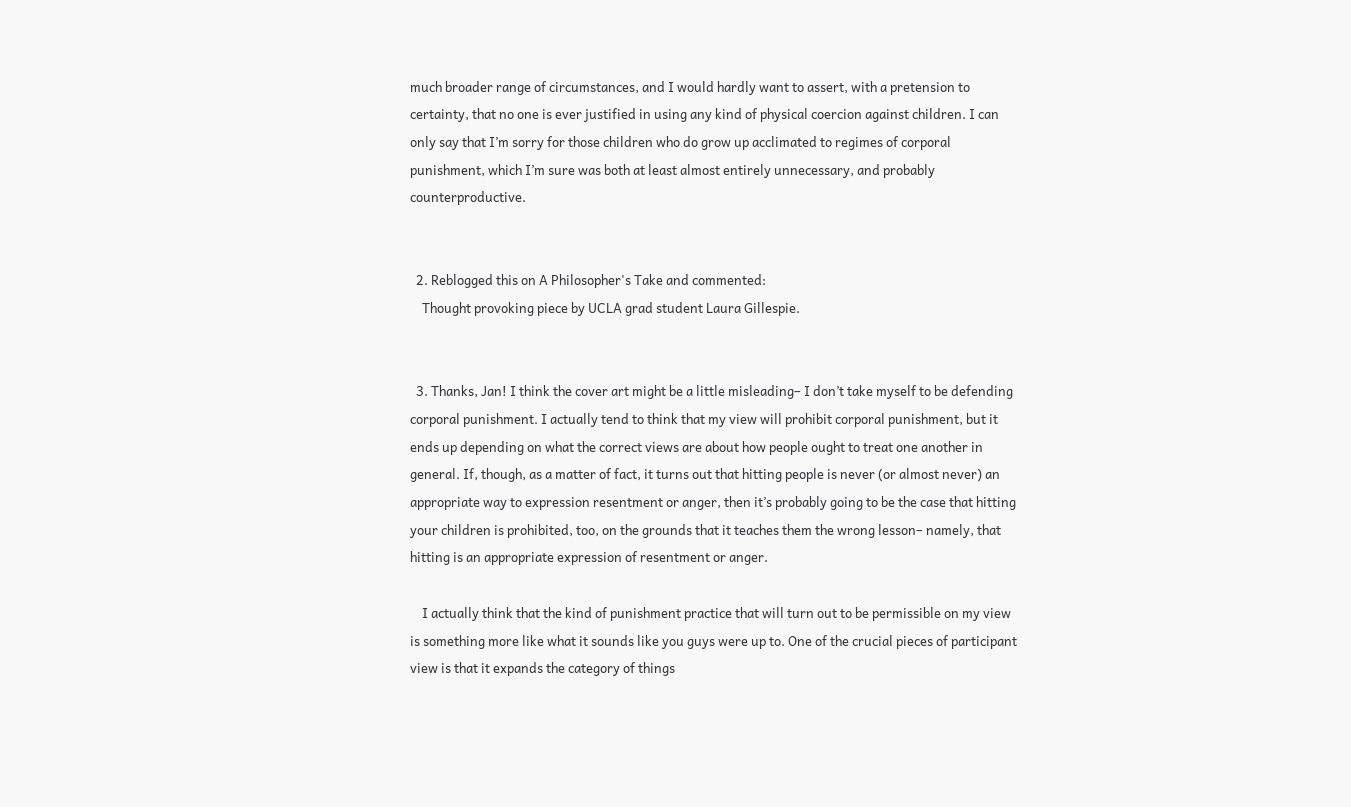much broader range of circumstances, and I would hardly want to assert, with a pretension to certainty, that no one is ever justified in using any kind of physical coercion against children. I can only say that I’m sorry for those children who do grow up acclimated to regimes of corporal punishment, which I’m sure was both at least almost entirely unnecessary, and probably counterproductive.


  2. Reblogged this on A Philosopher's Take and commented:
    Thought provoking piece by UCLA grad student Laura Gillespie.


  3. Thanks, Jan! I think the cover art might be a little misleading– I don’t take myself to be defending corporal punishment. I actually tend to think that my view will prohibit corporal punishment, but it ends up depending on what the correct views are about how people ought to treat one another in general. If, though, as a matter of fact, it turns out that hitting people is never (or almost never) an appropriate way to expression resentment or anger, then it’s probably going to be the case that hitting your children is prohibited, too, on the grounds that it teaches them the wrong lesson– namely, that hitting is an appropriate expression of resentment or anger.

    I actually think that the kind of punishment practice that will turn out to be permissible on my view is something more like what it sounds like you guys were up to. One of the crucial pieces of participant view is that it expands the category of things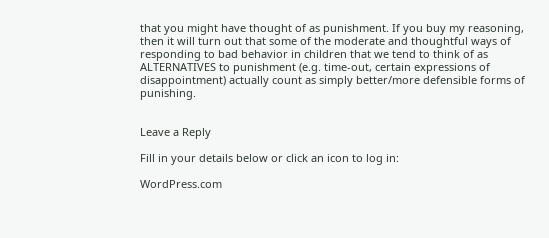that you might have thought of as punishment. If you buy my reasoning, then it will turn out that some of the moderate and thoughtful ways of responding to bad behavior in children that we tend to think of as ALTERNATIVES to punishment (e.g. time-out, certain expressions of disappointment) actually count as simply better/more defensible forms of punishing.


Leave a Reply

Fill in your details below or click an icon to log in:

WordPress.com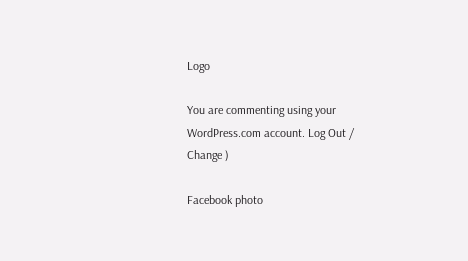Logo

You are commenting using your WordPress.com account. Log Out /  Change )

Facebook photo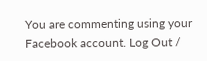You are commenting using your Facebook account. Log Out /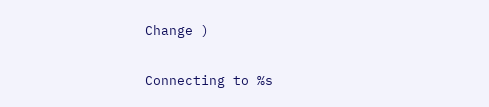Change )

Connecting to %s